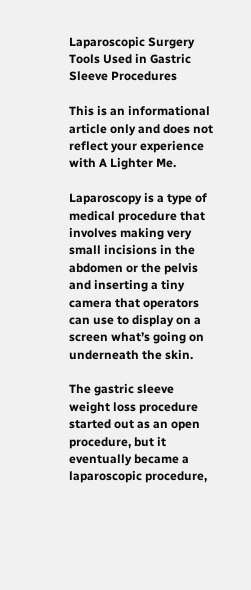Laparoscopic Surgery Tools Used in Gastric Sleeve Procedures

This is an informational article only and does not reflect your experience with A Lighter Me.

Laparoscopy is a type of medical procedure that involves making very small incisions in the abdomen or the pelvis and inserting a tiny camera that operators can use to display on a screen what’s going on underneath the skin.

The gastric sleeve weight loss procedure started out as an open procedure, but it eventually became a laparoscopic procedure,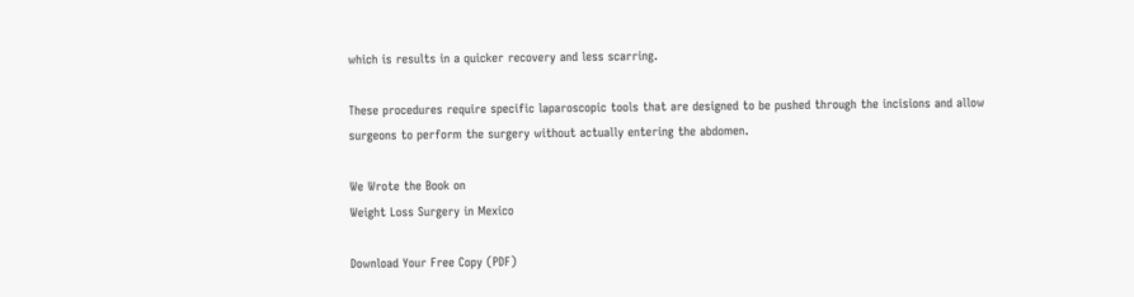which is results in a quicker recovery and less scarring.

These procedures require specific laparoscopic tools that are designed to be pushed through the incisions and allow surgeons to perform the surgery without actually entering the abdomen.

We Wrote the Book on
Weight Loss Surgery in Mexico

Download Your Free Copy (PDF)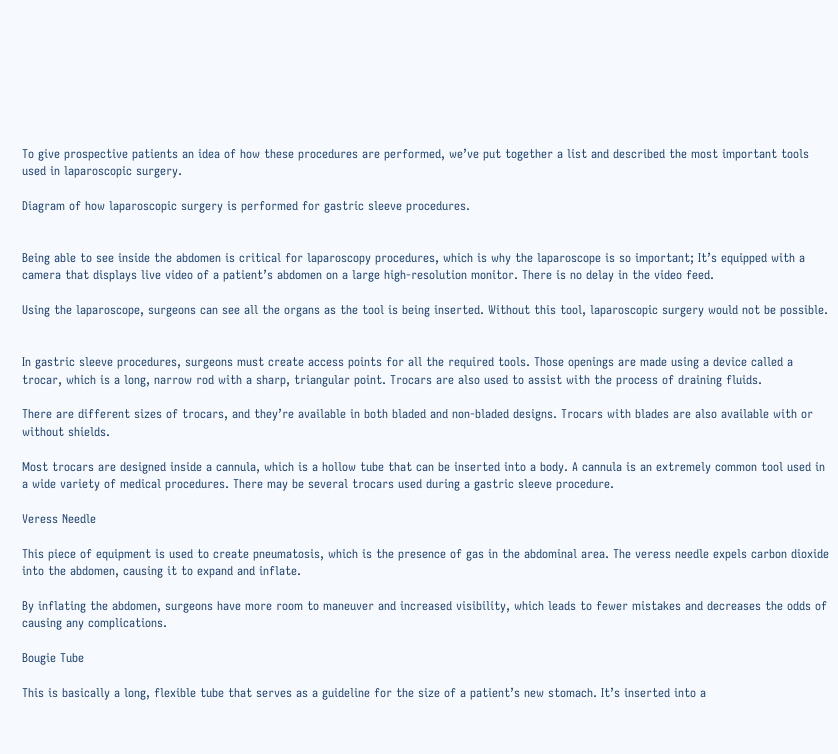To give prospective patients an idea of how these procedures are performed, we’ve put together a list and described the most important tools used in laparoscopic surgery.

Diagram of how laparoscopic surgery is performed for gastric sleeve procedures.


Being able to see inside the abdomen is critical for laparoscopy procedures, which is why the laparoscope is so important; It’s equipped with a camera that displays live video of a patient’s abdomen on a large high-resolution monitor. There is no delay in the video feed.

Using the laparoscope, surgeons can see all the organs as the tool is being inserted. Without this tool, laparoscopic surgery would not be possible.


In gastric sleeve procedures, surgeons must create access points for all the required tools. Those openings are made using a device called a trocar, which is a long, narrow rod with a sharp, triangular point. Trocars are also used to assist with the process of draining fluids.

There are different sizes of trocars, and they’re available in both bladed and non-bladed designs. Trocars with blades are also available with or without shields.

Most trocars are designed inside a cannula, which is a hollow tube that can be inserted into a body. A cannula is an extremely common tool used in a wide variety of medical procedures. There may be several trocars used during a gastric sleeve procedure.

Veress Needle

This piece of equipment is used to create pneumatosis, which is the presence of gas in the abdominal area. The veress needle expels carbon dioxide into the abdomen, causing it to expand and inflate.

By inflating the abdomen, surgeons have more room to maneuver and increased visibility, which leads to fewer mistakes and decreases the odds of causing any complications.

Bougie Tube

This is basically a long, flexible tube that serves as a guideline for the size of a patient’s new stomach. It’s inserted into a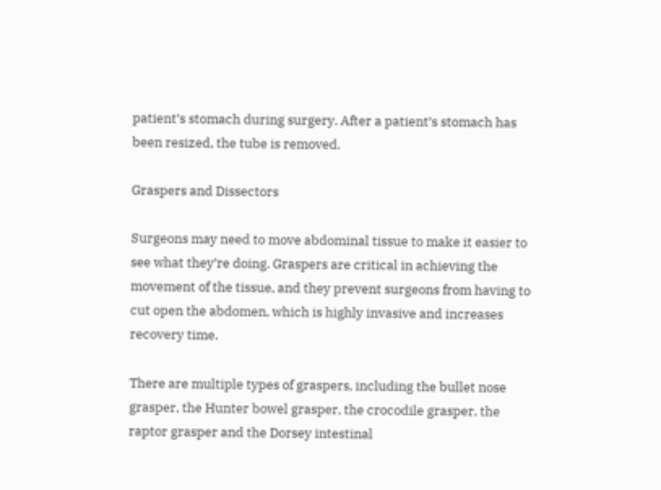patient’s stomach during surgery. After a patient’s stomach has been resized, the tube is removed.

Graspers and Dissectors

Surgeons may need to move abdominal tissue to make it easier to see what they’re doing. Graspers are critical in achieving the movement of the tissue, and they prevent surgeons from having to cut open the abdomen, which is highly invasive and increases recovery time.

There are multiple types of graspers, including the bullet nose grasper, the Hunter bowel grasper, the crocodile grasper, the raptor grasper and the Dorsey intestinal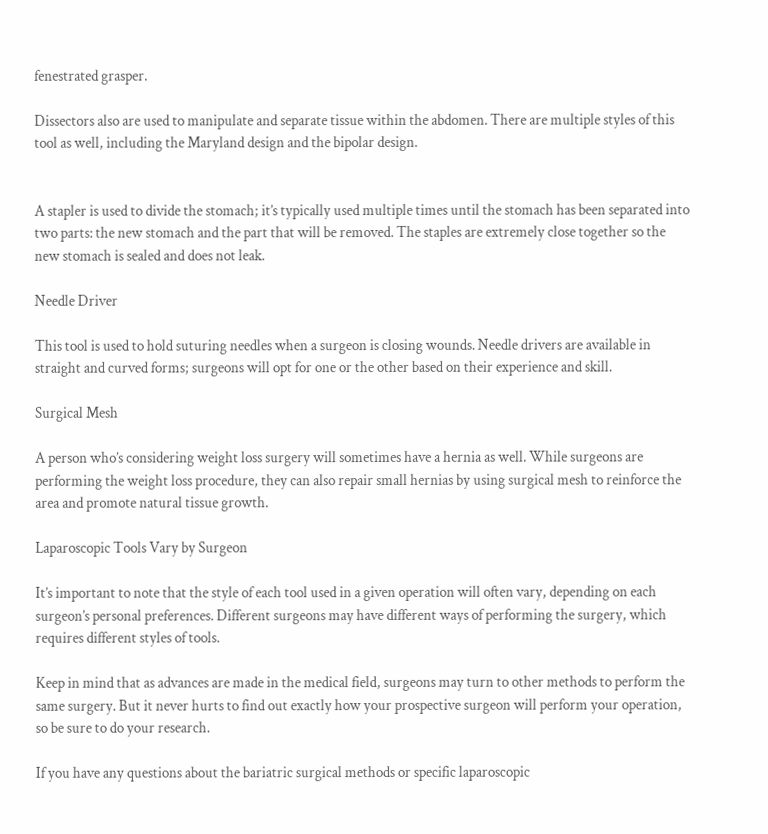fenestrated grasper.

Dissectors also are used to manipulate and separate tissue within the abdomen. There are multiple styles of this tool as well, including the Maryland design and the bipolar design.


A stapler is used to divide the stomach; it’s typically used multiple times until the stomach has been separated into two parts: the new stomach and the part that will be removed. The staples are extremely close together so the new stomach is sealed and does not leak.

Needle Driver

This tool is used to hold suturing needles when a surgeon is closing wounds. Needle drivers are available in straight and curved forms; surgeons will opt for one or the other based on their experience and skill.

Surgical Mesh

A person who’s considering weight loss surgery will sometimes have a hernia as well. While surgeons are performing the weight loss procedure, they can also repair small hernias by using surgical mesh to reinforce the area and promote natural tissue growth.

Laparoscopic Tools Vary by Surgeon

It’s important to note that the style of each tool used in a given operation will often vary, depending on each surgeon’s personal preferences. Different surgeons may have different ways of performing the surgery, which requires different styles of tools.

Keep in mind that as advances are made in the medical field, surgeons may turn to other methods to perform the same surgery. But it never hurts to find out exactly how your prospective surgeon will perform your operation, so be sure to do your research.

If you have any questions about the bariatric surgical methods or specific laparoscopic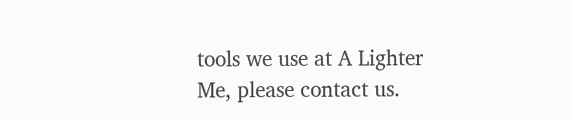tools we use at A Lighter Me, please contact us.